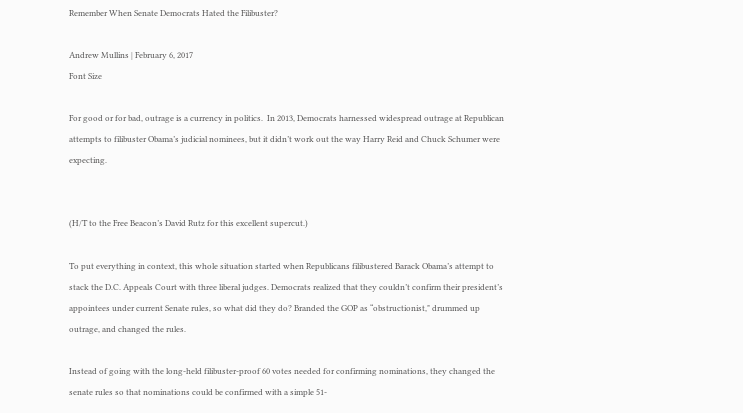Remember When Senate Democrats Hated the Filibuster?

Andrew Mullins | February 6, 2017
Font Size

For good or for bad, outrage is a currency in politics.  In 2013, Democrats harnessed widespread outrage at Republican attempts to filibuster Obama’s judicial nominees, but it didn’t work out the way Harry Reid and Chuck Schumer were expecting.


(H/T to the Free Beacon’s David Rutz for this excellent supercut.)

To put everything in context, this whole situation started when Republicans filibustered Barack Obama’s attempt to stack the D.C. Appeals Court with three liberal judges. Democrats realized that they couldn’t confirm their president’s appointees under current Senate rules, so what did they do? Branded the GOP as “obstructionist," drummed up outrage, and changed the rules.

Instead of going with the long-held filibuster-proof 60 votes needed for confirming nominations, they changed the senate rules so that nominations could be confirmed with a simple 51-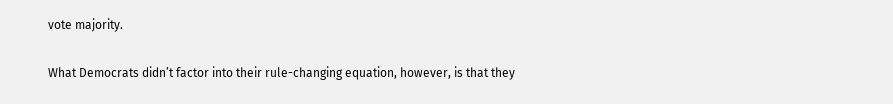vote majority.

What Democrats didn’t factor into their rule-changing equation, however, is that they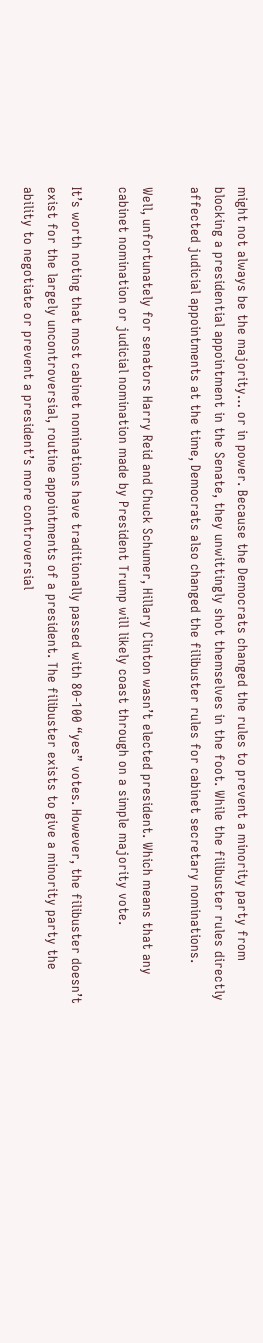might not always be the majority… or in power. Because the Democrats changed the rules to prevent a minority party from blocking a presidential appointment in the Senate, they unwittingly shot themselves in the foot. While the filibuster rules directly affected judicial appointments at the time, Democrats also changed the filibuster rules for cabinet secretary nominations.

Well, unfortunately for senators Harry Reid and Chuck Schumer, Hillary Clinton wasn’t elected president. Which means that any cabinet nomination or judicial nomination made by President Trump will likely coast through on a simple majority vote.

It’s worth noting that most cabinet nominations have traditionally passed with 80-100 “yes” votes. However, the filibuster doesn’t exist for the largely uncontroversial, routine appointments of a president. The filibuster exists to give a minority party the ability to negotiate or prevent a president’s more controversial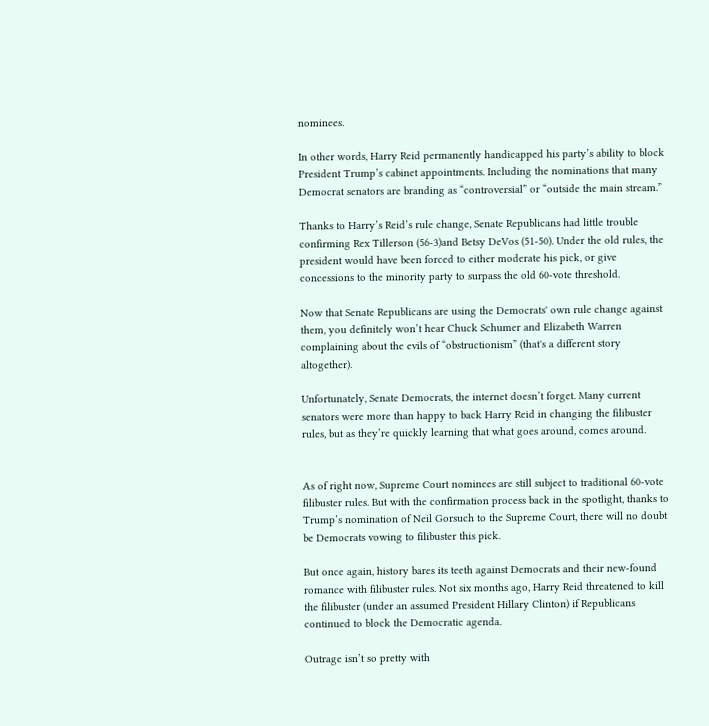nominees.

In other words, Harry Reid permanently handicapped his party’s ability to block President Trump’s cabinet appointments. Including the nominations that many Democrat senators are branding as “controversial” or “outside the main stream.”

Thanks to Harry’s Reid’s rule change, Senate Republicans had little trouble confirming Rex Tillerson (56-3)and Betsy DeVos (51-50). Under the old rules, the president would have been forced to either moderate his pick, or give concessions to the minority party to surpass the old 60-vote threshold.

Now that Senate Republicans are using the Democrats' own rule change against them, you definitely won’t hear Chuck Schumer and Elizabeth Warren complaining about the evils of “obstructionism” (that's a different story altogether).

Unfortunately, Senate Democrats, the internet doesn’t forget. Many current senators were more than happy to back Harry Reid in changing the filibuster rules, but as they’re quickly learning that what goes around, comes around.


As of right now, Supreme Court nominees are still subject to traditional 60-vote filibuster rules. But with the confirmation process back in the spotlight, thanks to Trump’s nomination of Neil Gorsuch to the Supreme Court, there will no doubt be Democrats vowing to filibuster this pick.

But once again, history bares its teeth against Democrats and their new-found romance with filibuster rules. Not six months ago, Harry Reid threatened to kill the filibuster (under an assumed President Hillary Clinton) if Republicans continued to block the Democratic agenda.

Outrage isn’t so pretty with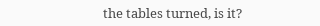the tables turned, is it?